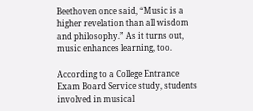Beethoven once said, “Music is a higher revelation than all wisdom and philosophy.” As it turns out, music enhances learning, too.

According to a College Entrance Exam Board Service study, students involved in musical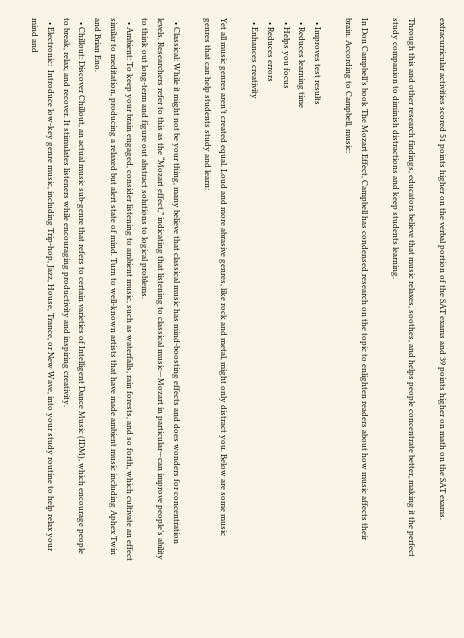extracurricular activities scored 51 points higher on the verbal portion of the SAT exams and 39 points higher on math on the SAT exams.

Through this and other research findings, educators believe that music relaxes, soothes, and helps people concentrate better, making it the perfect study companion to diminish distractions and keep students learning.

In Don Campbell’s book The Mozart Effect, Campbell has condensed research on the topic to enlighten readers about how music affects their brain. According to Campbell, music:

  • Improves test results
  • Reduces learning time
  • Helps you focus
  • Reduces errors
  • Enhances creativity

Yet all music genres aren’t created equal. Loud and more abrasive genres, like rock and metal, might only distract you. Below are some music genres that can help students study and learn:

  • Classical: While it might not be your thing, many believe that classical music has mind-boosting effects and does wonders for concentration levels. Researchers refer to this as the “Mozart effect,” indicating that listening to classical music—Mozart in particular—can improve people’s ability to think out long-term and figure out abstract solutions to logical problems.
  • Ambient: To keep your brain engaged, consider listening to ambient music, such as waterfalls, rain forests, and so forth, which cultivate an effect similar to meditation, producing a relaxed but alert state of mind. Turn to well-known artists that have made ambient music including Aphex Twin and Brian Eno.
  • Chillout: Discover Chillout, an actual music sub-genre that refers to certain varieties of Intelligent Dance Music (IDM), which encourage people to break, relax, and recover. It stimulates listeners while encouraging productivity and inspiring creativity.
  • Electronic:  Introduce low-key genre music, including Trip-hop, Jazz, House, Trance, or New Wave, into your study routine to help relax your mind and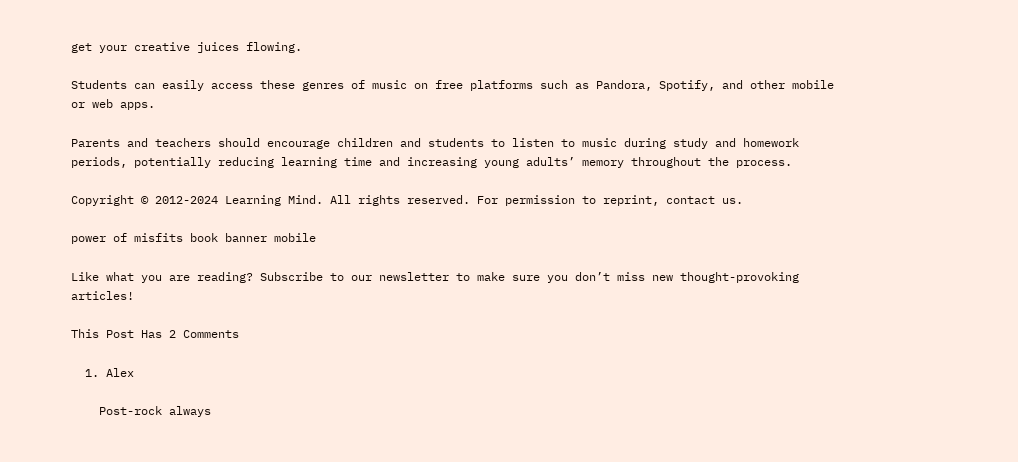get your creative juices flowing.

Students can easily access these genres of music on free platforms such as Pandora, Spotify, and other mobile or web apps.

Parents and teachers should encourage children and students to listen to music during study and homework periods, potentially reducing learning time and increasing young adults’ memory throughout the process.

Copyright © 2012-2024 Learning Mind. All rights reserved. For permission to reprint, contact us.

power of misfits book banner mobile

Like what you are reading? Subscribe to our newsletter to make sure you don’t miss new thought-provoking articles!

This Post Has 2 Comments

  1. Alex

    Post-rock always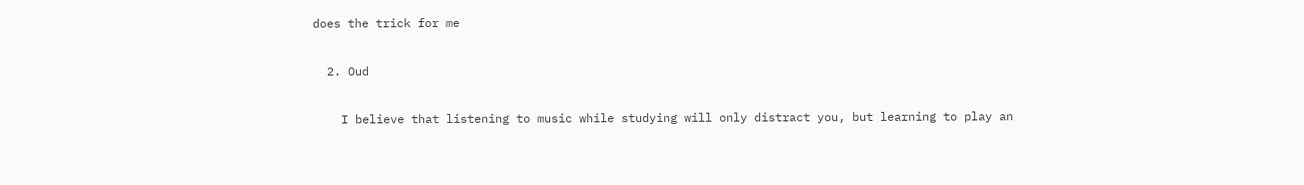does the trick for me

  2. Oud

    I believe that listening to music while studying will only distract you, but learning to play an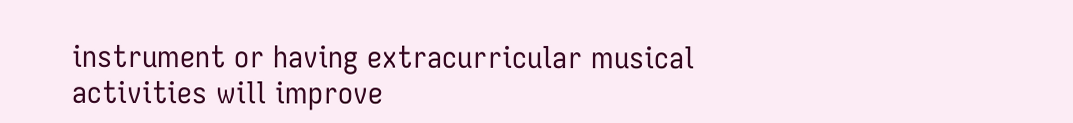instrument or having extracurricular musical activities will improve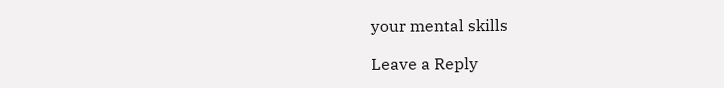your mental skills

Leave a Reply